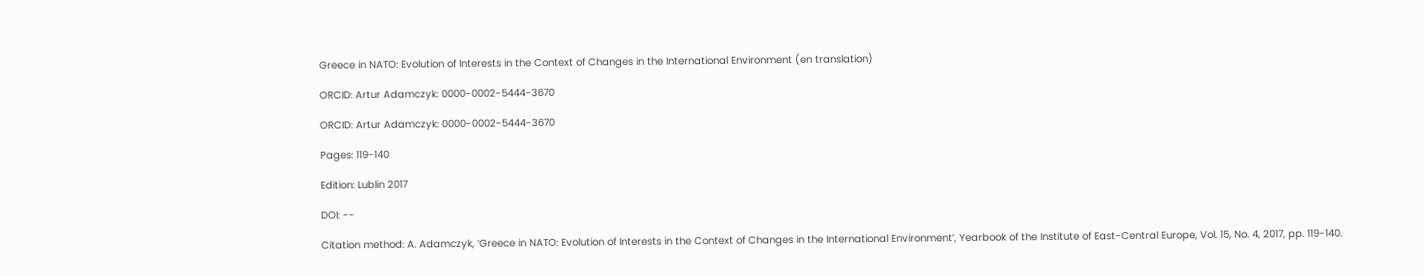Greece in NATO: Evolution of Interests in the Context of Changes in the International Environment (en translation)

ORCID: Artur Adamczyk: 0000-0002-5444-3670

ORCID: Artur Adamczyk: 0000-0002-5444-3670

Pages: 119-140

Edition: Lublin 2017

DOI: --

Citation method: A. Adamczyk, ‘Greece in NATO: Evolution of Interests in the Context of Changes in the International Environment’, Yearbook of the Institute of East-Central Europe, Vol. 15, No. 4, 2017, pp. 119-140.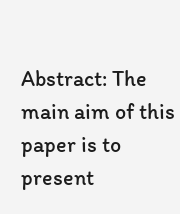Abstract: The main aim of this paper is to present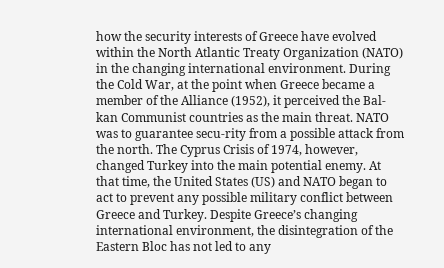how the security interests of Greece have evolved within the North Atlantic Treaty Organization (NATO) in the changing international environment. During the Cold War, at the point when Greece became a member of the Alliance (1952), it perceived the Bal-kan Communist countries as the main threat. NATO was to guarantee secu-rity from a possible attack from the north. The Cyprus Crisis of 1974, however, changed Turkey into the main potential enemy. At that time, the United States (US) and NATO began to act to prevent any possible military conflict between Greece and Turkey. Despite Greece’s changing international environment, the disintegration of the Eastern Bloc has not led to any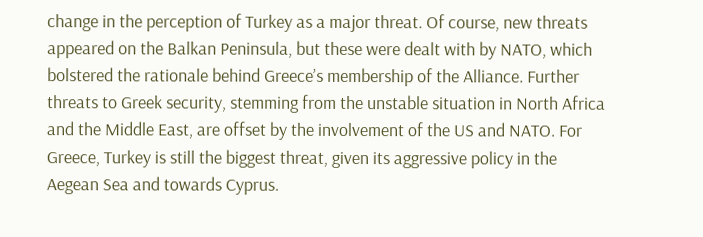change in the perception of Turkey as a major threat. Of course, new threats appeared on the Balkan Peninsula, but these were dealt with by NATO, which bolstered the rationale behind Greece’s membership of the Alliance. Further threats to Greek security, stemming from the unstable situation in North Africa and the Middle East, are offset by the involvement of the US and NATO. For Greece, Turkey is still the biggest threat, given its aggressive policy in the Aegean Sea and towards Cyprus.